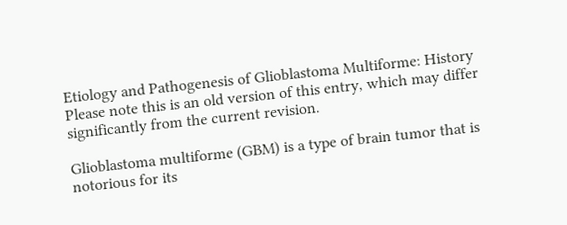Etiology and Pathogenesis of Glioblastoma Multiforme: History
Please note this is an old version of this entry, which may differ significantly from the current revision.

Glioblastoma multiforme (GBM) is a type of brain tumor that is notorious for its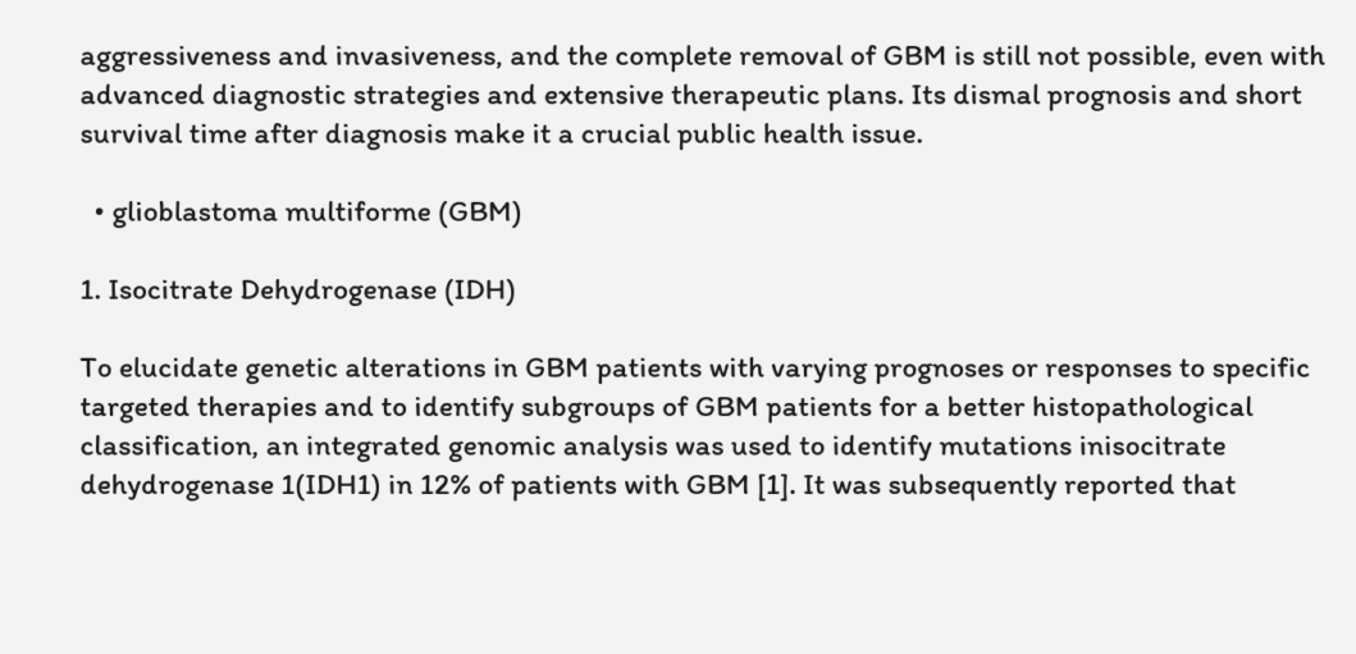aggressiveness and invasiveness, and the complete removal of GBM is still not possible, even with advanced diagnostic strategies and extensive therapeutic plans. Its dismal prognosis and short survival time after diagnosis make it a crucial public health issue.

  • glioblastoma multiforme (GBM)

1. Isocitrate Dehydrogenase (IDH)

To elucidate genetic alterations in GBM patients with varying prognoses or responses to specific targeted therapies and to identify subgroups of GBM patients for a better histopathological classification, an integrated genomic analysis was used to identify mutations inisocitrate dehydrogenase 1(IDH1) in 12% of patients with GBM [1]. It was subsequently reported that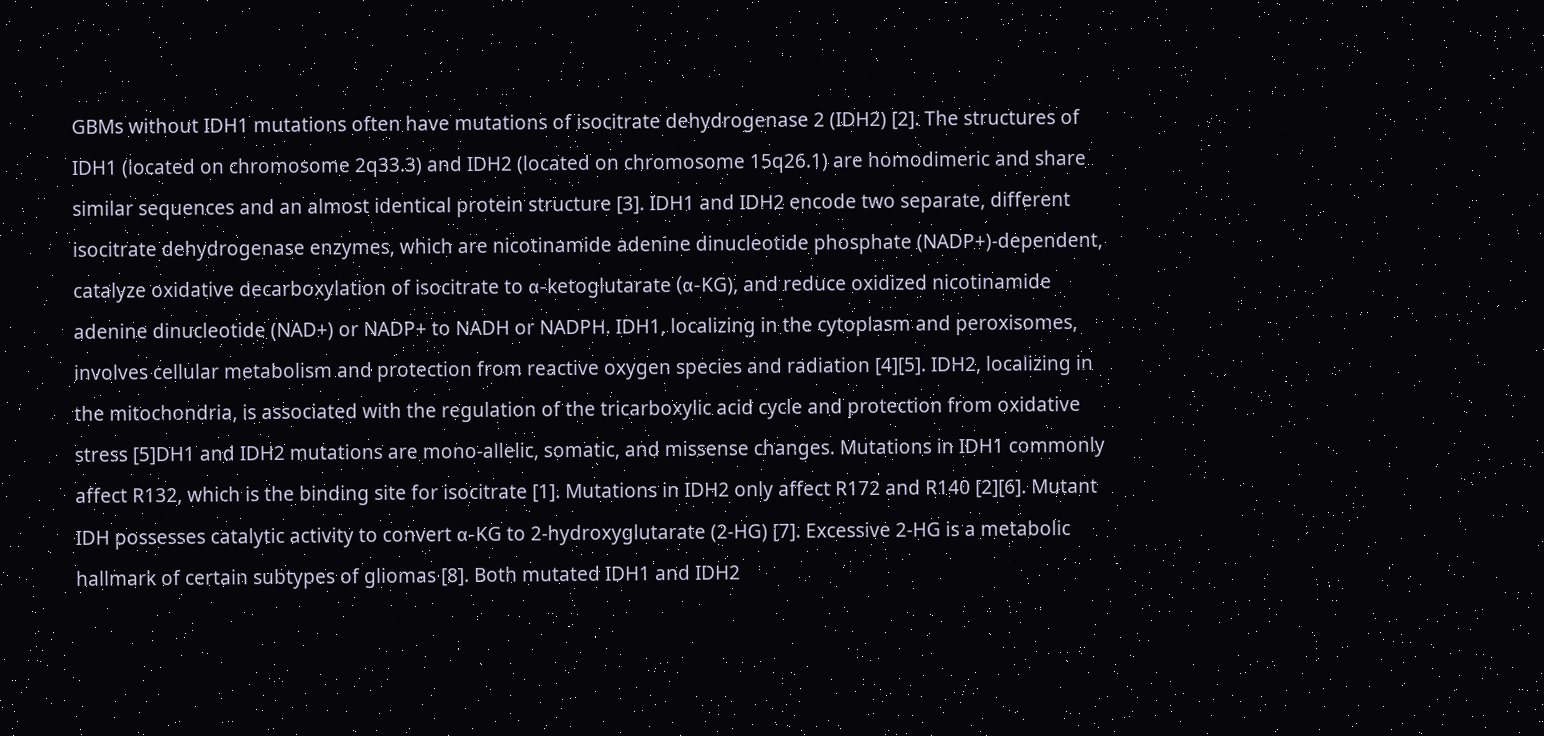GBMs without IDH1 mutations often have mutations of isocitrate dehydrogenase 2 (IDH2) [2]. The structures of IDH1 (located on chromosome 2q33.3) and IDH2 (located on chromosome 15q26.1) are homodimeric and share similar sequences and an almost identical protein structure [3]. IDH1 and IDH2 encode two separate, different isocitrate dehydrogenase enzymes, which are nicotinamide adenine dinucleotide phosphate (NADP+)-dependent, catalyze oxidative decarboxylation of isocitrate to α-ketoglutarate (α-KG), and reduce oxidized nicotinamide adenine dinucleotide (NAD+) or NADP+ to NADH or NADPH. IDH1, localizing in the cytoplasm and peroxisomes, involves cellular metabolism and protection from reactive oxygen species and radiation [4][5]. IDH2, localizing in the mitochondria, is associated with the regulation of the tricarboxylic acid cycle and protection from oxidative stress [5]DH1 and IDH2 mutations are mono-allelic, somatic, and missense changes. Mutations in IDH1 commonly affect R132, which is the binding site for isocitrate [1]. Mutations in IDH2 only affect R172 and R140 [2][6]. Mutant IDH possesses catalytic activity to convert α-KG to 2-hydroxyglutarate (2-HG) [7]. Excessive 2-HG is a metabolic hallmark of certain subtypes of gliomas [8]. Both mutated IDH1 and IDH2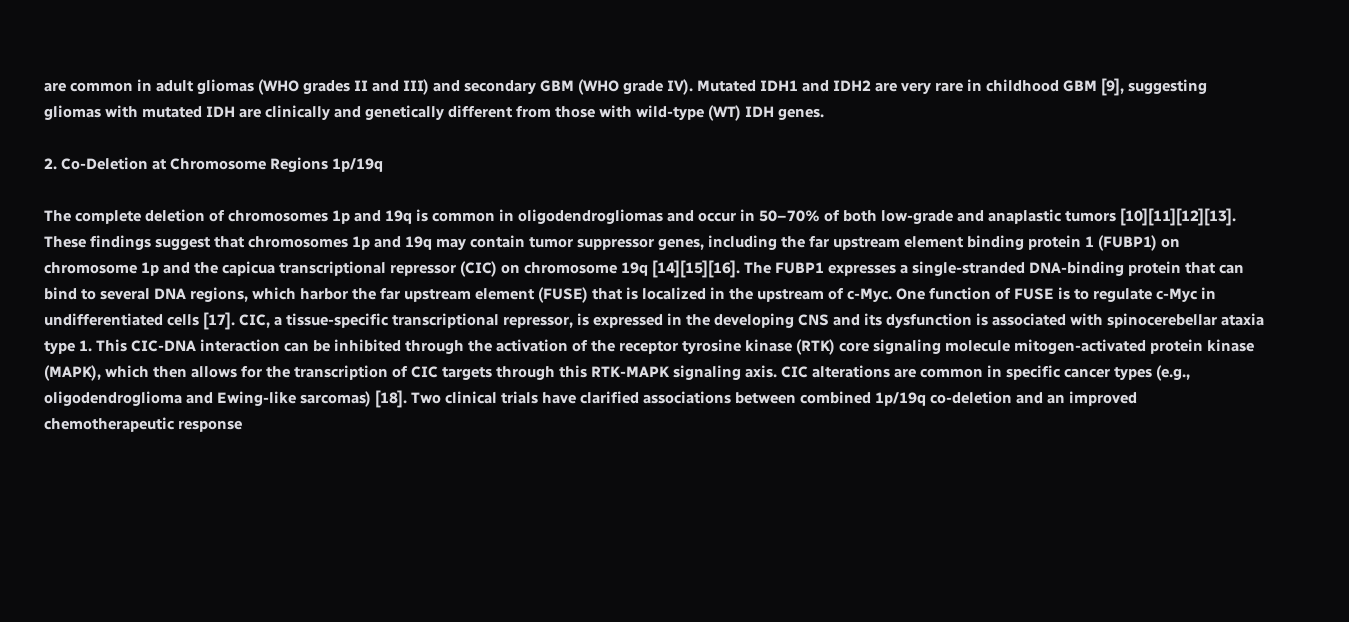are common in adult gliomas (WHO grades II and III) and secondary GBM (WHO grade IV). Mutated IDH1 and IDH2 are very rare in childhood GBM [9], suggesting gliomas with mutated IDH are clinically and genetically different from those with wild-type (WT) IDH genes.

2. Co-Deletion at Chromosome Regions 1p/19q

The complete deletion of chromosomes 1p and 19q is common in oligodendrogliomas and occur in 50–70% of both low-grade and anaplastic tumors [10][11][12][13]. These findings suggest that chromosomes 1p and 19q may contain tumor suppressor genes, including the far upstream element binding protein 1 (FUBP1) on chromosome 1p and the capicua transcriptional repressor (CIC) on chromosome 19q [14][15][16]. The FUBP1 expresses a single-stranded DNA-binding protein that can bind to several DNA regions, which harbor the far upstream element (FUSE) that is localized in the upstream of c-Myc. One function of FUSE is to regulate c-Myc in undifferentiated cells [17]. CIC, a tissue-specific transcriptional repressor, is expressed in the developing CNS and its dysfunction is associated with spinocerebellar ataxia type 1. This CIC-DNA interaction can be inhibited through the activation of the receptor tyrosine kinase (RTK) core signaling molecule mitogen-activated protein kinase (MAPK), which then allows for the transcription of CIC targets through this RTK-MAPK signaling axis. CIC alterations are common in specific cancer types (e.g., oligodendroglioma and Ewing-like sarcomas) [18]. Two clinical trials have clarified associations between combined 1p/19q co-deletion and an improved chemotherapeutic response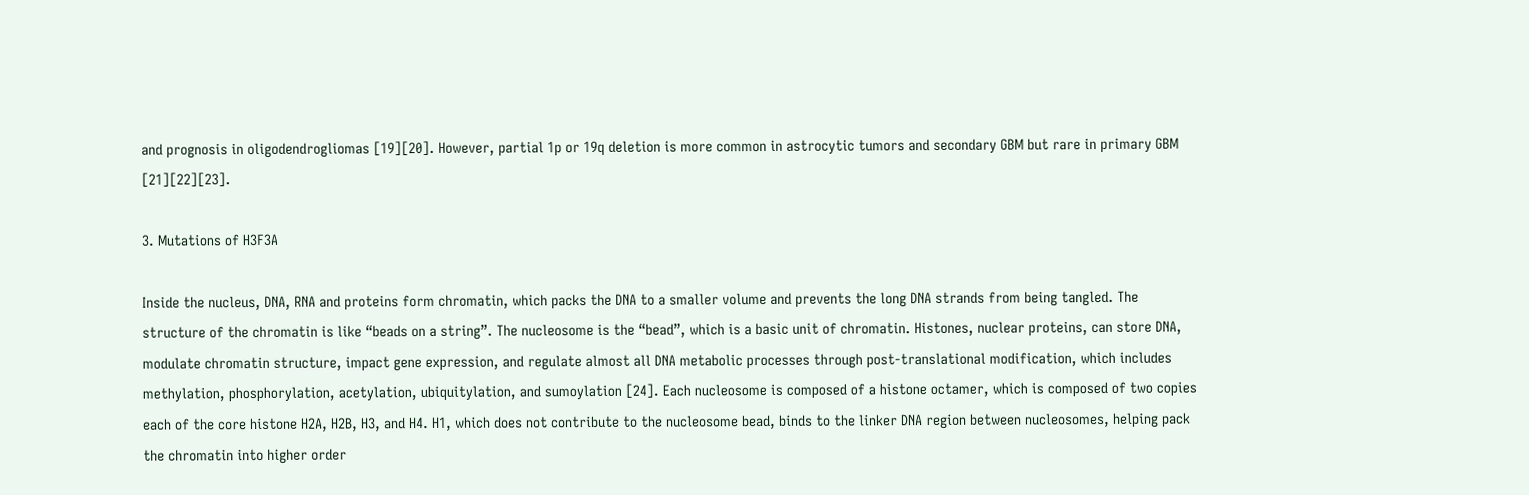and prognosis in oligodendrogliomas [19][20]. However, partial 1p or 19q deletion is more common in astrocytic tumors and secondary GBM but rare in primary GBM [21][22][23].

3. Mutations of H3F3A

Inside the nucleus, DNA, RNA and proteins form chromatin, which packs the DNA to a smaller volume and prevents the long DNA strands from being tangled. The structure of the chromatin is like “beads on a string”. The nucleosome is the “bead”, which is a basic unit of chromatin. Histones, nuclear proteins, can store DNA, modulate chromatin structure, impact gene expression, and regulate almost all DNA metabolic processes through post-translational modification, which includes methylation, phosphorylation, acetylation, ubiquitylation, and sumoylation [24]. Each nucleosome is composed of a histone octamer, which is composed of two copies each of the core histone H2A, H2B, H3, and H4. H1, which does not contribute to the nucleosome bead, binds to the linker DNA region between nucleosomes, helping pack the chromatin into higher order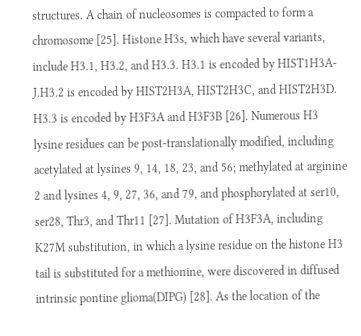structures. A chain of nucleosomes is compacted to form a chromosome [25]. Histone H3s, which have several variants, include H3.1, H3.2, and H3.3. H3.1 is encoded by HIST1H3A-J.H3.2 is encoded by HIST2H3A, HIST2H3C, and HIST2H3D. H3.3 is encoded by H3F3A and H3F3B [26]. Numerous H3 lysine residues can be post-translationally modified, including acetylated at lysines 9, 14, 18, 23, and 56; methylated at arginine 2 and lysines 4, 9, 27, 36, and 79, and phosphorylated at ser10, ser28, Thr3, and Thr11 [27]. Mutation of H3F3A, including K27M substitution, in which a lysine residue on the histone H3 tail is substituted for a methionine, were discovered in diffused intrinsic pontine glioma(DIPG) [28]. As the location of the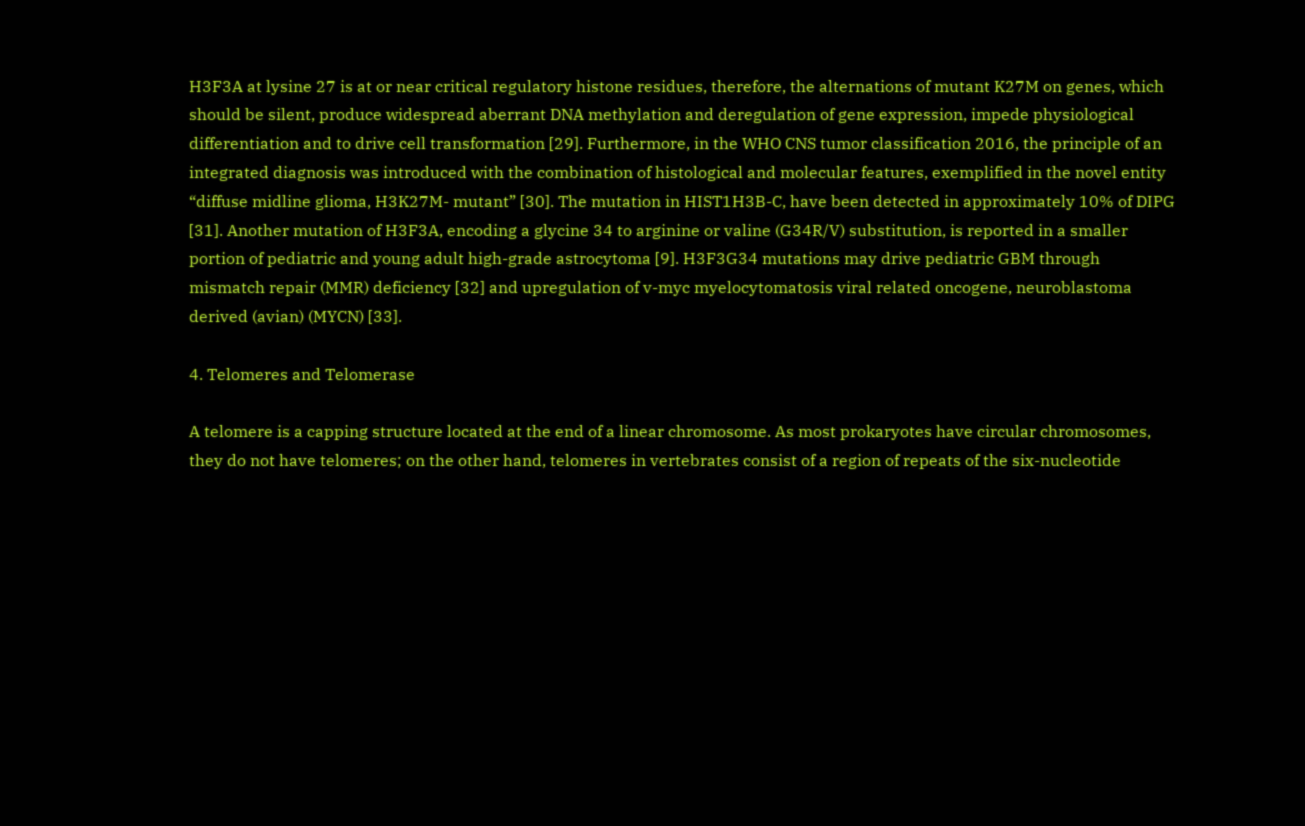H3F3A at lysine 27 is at or near critical regulatory histone residues, therefore, the alternations of mutant K27M on genes, which should be silent, produce widespread aberrant DNA methylation and deregulation of gene expression, impede physiological differentiation and to drive cell transformation [29]. Furthermore, in the WHO CNS tumor classification 2016, the principle of an integrated diagnosis was introduced with the combination of histological and molecular features, exemplified in the novel entity “diffuse midline glioma, H3K27M- mutant” [30]. The mutation in HIST1H3B-C, have been detected in approximately 10% of DIPG [31]. Another mutation of H3F3A, encoding a glycine 34 to arginine or valine (G34R/V) substitution, is reported in a smaller portion of pediatric and young adult high-grade astrocytoma [9]. H3F3G34 mutations may drive pediatric GBM through mismatch repair (MMR) deficiency [32] and upregulation of v-myc myelocytomatosis viral related oncogene, neuroblastoma derived (avian) (MYCN) [33].

4. Telomeres and Telomerase

A telomere is a capping structure located at the end of a linear chromosome. As most prokaryotes have circular chromosomes, they do not have telomeres; on the other hand, telomeres in vertebrates consist of a region of repeats of the six-nucleotide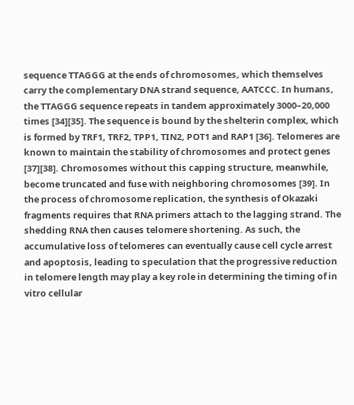sequence TTAGGG at the ends of chromosomes, which themselves carry the complementary DNA strand sequence, AATCCC. In humans, the TTAGGG sequence repeats in tandem approximately 3000–20,000 times [34][35]. The sequence is bound by the shelterin complex, which is formed by TRF1, TRF2, TPP1, TIN2, POT1 and RAP1 [36]. Telomeres are known to maintain the stability of chromosomes and protect genes [37][38]. Chromosomes without this capping structure, meanwhile, become truncated and fuse with neighboring chromosomes [39]. In the process of chromosome replication, the synthesis of Okazaki fragments requires that RNA primers attach to the lagging strand. The shedding RNA then causes telomere shortening. As such, the accumulative loss of telomeres can eventually cause cell cycle arrest and apoptosis, leading to speculation that the progressive reduction in telomere length may play a key role in determining the timing of in vitro cellular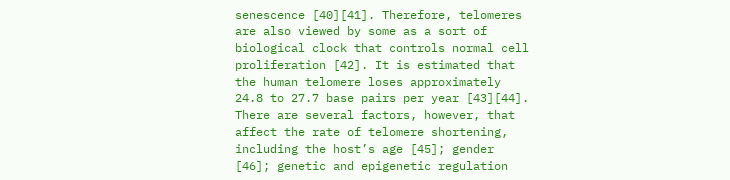senescence [40][41]. Therefore, telomeres are also viewed by some as a sort of biological clock that controls normal cell proliferation [42]. It is estimated that the human telomere loses approximately 24.8 to 27.7 base pairs per year [43][44]. There are several factors, however, that affect the rate of telomere shortening, including the host’s age [45]; gender [46]; genetic and epigenetic regulation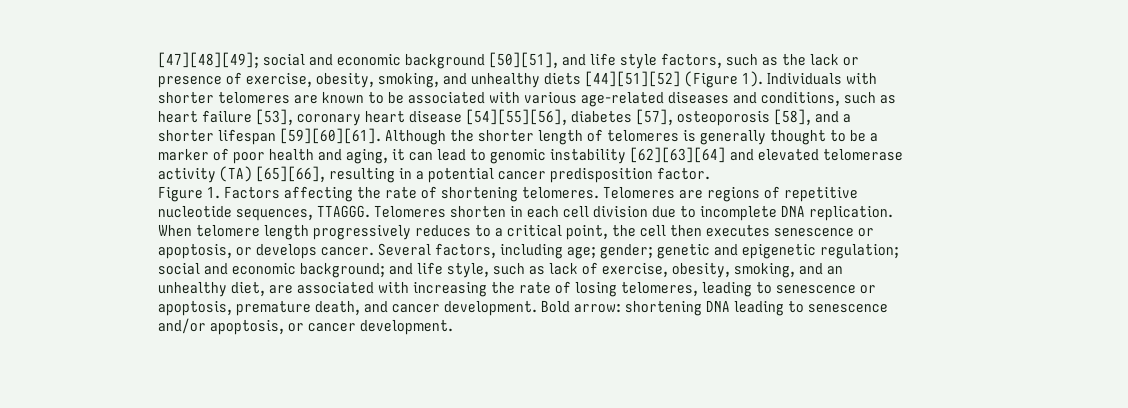[47][48][49]; social and economic background [50][51], and life style factors, such as the lack or presence of exercise, obesity, smoking, and unhealthy diets [44][51][52] (Figure 1). Individuals with shorter telomeres are known to be associated with various age-related diseases and conditions, such as heart failure [53], coronary heart disease [54][55][56], diabetes [57], osteoporosis [58], and a shorter lifespan [59][60][61]. Although the shorter length of telomeres is generally thought to be a marker of poor health and aging, it can lead to genomic instability [62][63][64] and elevated telomerase activity (TA) [65][66], resulting in a potential cancer predisposition factor.
Figure 1. Factors affecting the rate of shortening telomeres. Telomeres are regions of repetitive nucleotide sequences, TTAGGG. Telomeres shorten in each cell division due to incomplete DNA replication. When telomere length progressively reduces to a critical point, the cell then executes senescence or apoptosis, or develops cancer. Several factors, including age; gender; genetic and epigenetic regulation; social and economic background; and life style, such as lack of exercise, obesity, smoking, and an unhealthy diet, are associated with increasing the rate of losing telomeres, leading to senescence or apoptosis, premature death, and cancer development. Bold arrow: shortening DNA leading to senescence and/or apoptosis, or cancer development.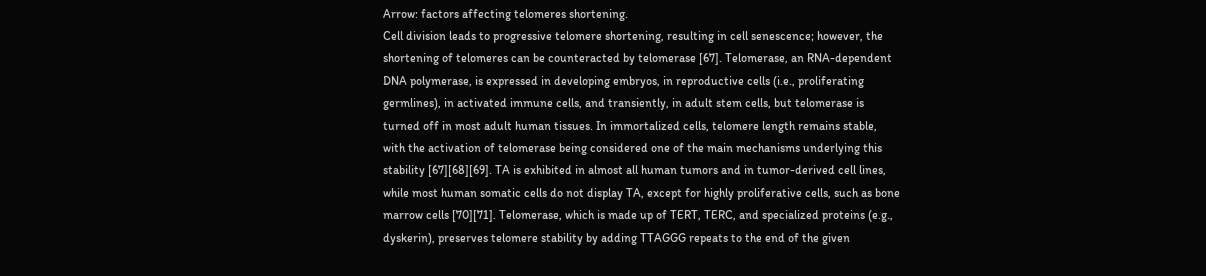Arrow: factors affecting telomeres shortening.
Cell division leads to progressive telomere shortening, resulting in cell senescence; however, the shortening of telomeres can be counteracted by telomerase [67]. Telomerase, an RNA-dependent DNA polymerase, is expressed in developing embryos, in reproductive cells (i.e., proliferating germlines), in activated immune cells, and transiently, in adult stem cells, but telomerase is turned off in most adult human tissues. In immortalized cells, telomere length remains stable, with the activation of telomerase being considered one of the main mechanisms underlying this stability [67][68][69]. TA is exhibited in almost all human tumors and in tumor-derived cell lines, while most human somatic cells do not display TA, except for highly proliferative cells, such as bone marrow cells [70][71]. Telomerase, which is made up of TERT, TERC, and specialized proteins (e.g., dyskerin), preserves telomere stability by adding TTAGGG repeats to the end of the given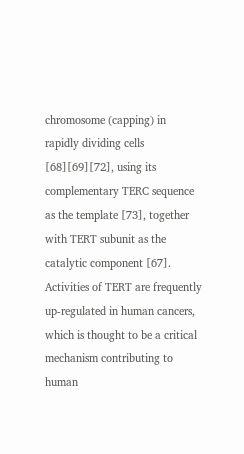chromosome (capping) in rapidly dividing cells [68][69][72], using its complementary TERC sequence as the template [73], together with TERT subunit as the catalytic component [67]. Activities of TERT are frequently up-regulated in human cancers, which is thought to be a critical mechanism contributing to human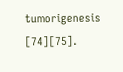tumorigenesis [74][75].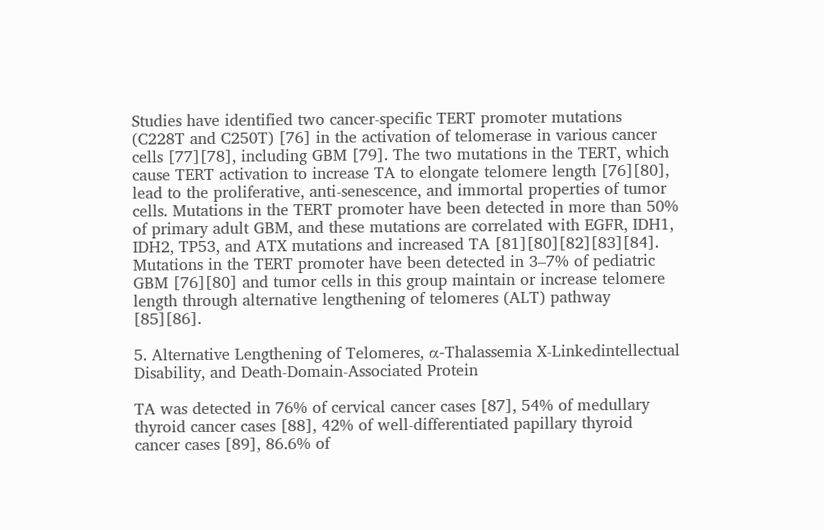Studies have identified two cancer-specific TERT promoter mutations (C228T and C250T) [76] in the activation of telomerase in various cancer cells [77][78], including GBM [79]. The two mutations in the TERT, which cause TERT activation to increase TA to elongate telomere length [76][80], lead to the proliferative, anti-senescence, and immortal properties of tumor cells. Mutations in the TERT promoter have been detected in more than 50% of primary adult GBM, and these mutations are correlated with EGFR, IDH1, IDH2, TP53, and ATX mutations and increased TA [81][80][82][83][84]. Mutations in the TERT promoter have been detected in 3–7% of pediatric GBM [76][80] and tumor cells in this group maintain or increase telomere length through alternative lengthening of telomeres (ALT) pathway [85][86].

5. Alternative Lengthening of Telomeres, α-Thalassemia X-Linkedintellectual Disability, and Death-Domain-Associated Protein

TA was detected in 76% of cervical cancer cases [87], 54% of medullary thyroid cancer cases [88], 42% of well-differentiated papillary thyroid cancer cases [89], 86.6% of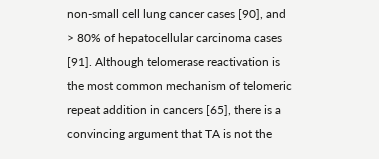non-small cell lung cancer cases [90], and > 80% of hepatocellular carcinoma cases [91]. Although telomerase reactivation is the most common mechanism of telomeric repeat addition in cancers [65], there is a convincing argument that TA is not the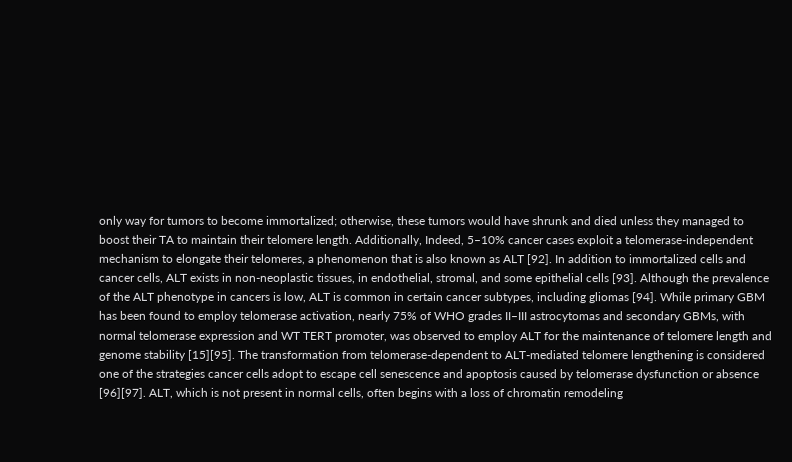only way for tumors to become immortalized; otherwise, these tumors would have shrunk and died unless they managed to boost their TA to maintain their telomere length. Additionally, Indeed, 5–10% cancer cases exploit a telomerase-independent mechanism to elongate their telomeres, a phenomenon that is also known as ALT [92]. In addition to immortalized cells and cancer cells, ALT exists in non-neoplastic tissues, in endothelial, stromal, and some epithelial cells [93]. Although the prevalence of the ALT phenotype in cancers is low, ALT is common in certain cancer subtypes, including gliomas [94]. While primary GBM has been found to employ telomerase activation, nearly 75% of WHO grades II–III astrocytomas and secondary GBMs, with normal telomerase expression and WT TERT promoter, was observed to employ ALT for the maintenance of telomere length and genome stability [15][95]. The transformation from telomerase-dependent to ALT-mediated telomere lengthening is considered one of the strategies cancer cells adopt to escape cell senescence and apoptosis caused by telomerase dysfunction or absence [96][97]. ALT, which is not present in normal cells, often begins with a loss of chromatin remodeling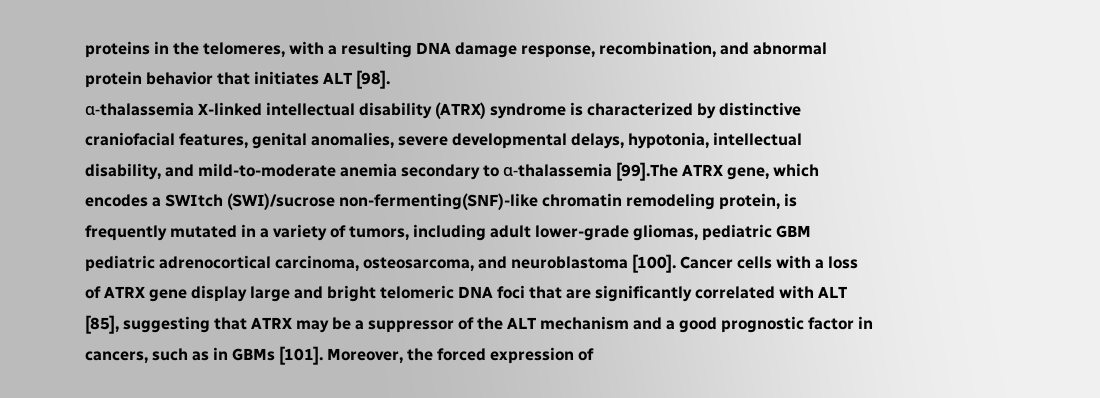proteins in the telomeres, with a resulting DNA damage response, recombination, and abnormal protein behavior that initiates ALT [98].
α-thalassemia X-linked intellectual disability (ATRX) syndrome is characterized by distinctive craniofacial features, genital anomalies, severe developmental delays, hypotonia, intellectual disability, and mild-to-moderate anemia secondary to α-thalassemia [99].The ATRX gene, which encodes a SWItch (SWI)/sucrose non-fermenting(SNF)-like chromatin remodeling protein, is frequently mutated in a variety of tumors, including adult lower-grade gliomas, pediatric GBM pediatric adrenocortical carcinoma, osteosarcoma, and neuroblastoma [100]. Cancer cells with a loss of ATRX gene display large and bright telomeric DNA foci that are significantly correlated with ALT [85], suggesting that ATRX may be a suppressor of the ALT mechanism and a good prognostic factor in cancers, such as in GBMs [101]. Moreover, the forced expression of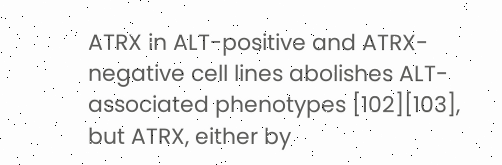ATRX in ALT-positive and ATRX-negative cell lines abolishes ALT-associated phenotypes [102][103], but ATRX, either by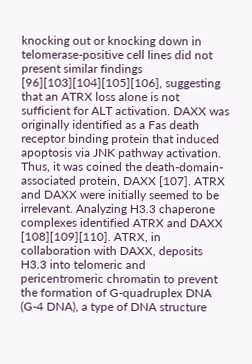knocking out or knocking down in telomerase-positive cell lines did not present similar findings [96][103][104][105][106], suggesting that an ATRX loss alone is not sufficient for ALT activation. DAXX was originally identified as a Fas death receptor binding protein that induced apoptosis via JNK pathway activation. Thus, it was coined the death-domain-associated protein, DAXX [107]. ATRX and DAXX were initially seemed to be irrelevant. Analyzing H3.3 chaperone complexes identified ATRX and DAXX [108][109][110]. ATRX, in collaboration with DAXX, deposits H3.3 into telomeric and pericentromeric chromatin to prevent the formation of G-quadruplex DNA (G-4 DNA), a type of DNA structure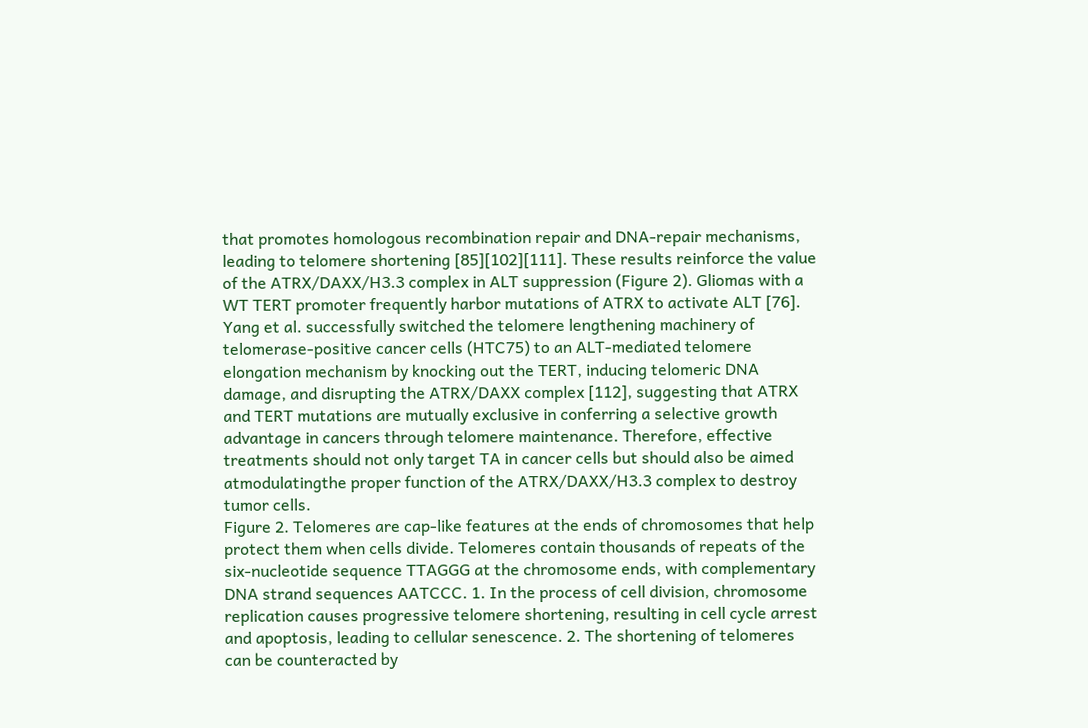that promotes homologous recombination repair and DNA-repair mechanisms, leading to telomere shortening [85][102][111]. These results reinforce the value of the ATRX/DAXX/H3.3 complex in ALT suppression (Figure 2). Gliomas with a WT TERT promoter frequently harbor mutations of ATRX to activate ALT [76]. Yang et al. successfully switched the telomere lengthening machinery of telomerase-positive cancer cells (HTC75) to an ALT-mediated telomere elongation mechanism by knocking out the TERT, inducing telomeric DNA damage, and disrupting the ATRX/DAXX complex [112], suggesting that ATRX and TERT mutations are mutually exclusive in conferring a selective growth advantage in cancers through telomere maintenance. Therefore, effective treatments should not only target TA in cancer cells but should also be aimed atmodulatingthe proper function of the ATRX/DAXX/H3.3 complex to destroy tumor cells.
Figure 2. Telomeres are cap-like features at the ends of chromosomes that help protect them when cells divide. Telomeres contain thousands of repeats of the six-nucleotide sequence TTAGGG at the chromosome ends, with complementary DNA strand sequences AATCCC. 1. In the process of cell division, chromosome replication causes progressive telomere shortening, resulting in cell cycle arrest and apoptosis, leading to cellular senescence. 2. The shortening of telomeres can be counteracted by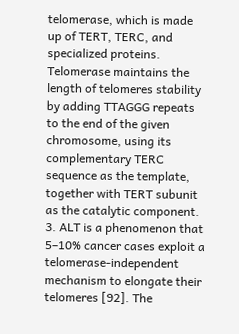telomerase, which is made up of TERT, TERC, and specialized proteins. Telomerase maintains the length of telomeres stability by adding TTAGGG repeats to the end of the given chromosome, using its complementary TERC sequence as the template, together with TERT subunit as the catalytic component. 3. ALT is a phenomenon that 5–10% cancer cases exploit a telomerase-independent mechanism to elongate their telomeres [92]. The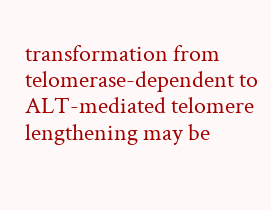transformation from telomerase-dependent to ALT-mediated telomere lengthening may be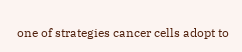one of strategies cancer cells adopt to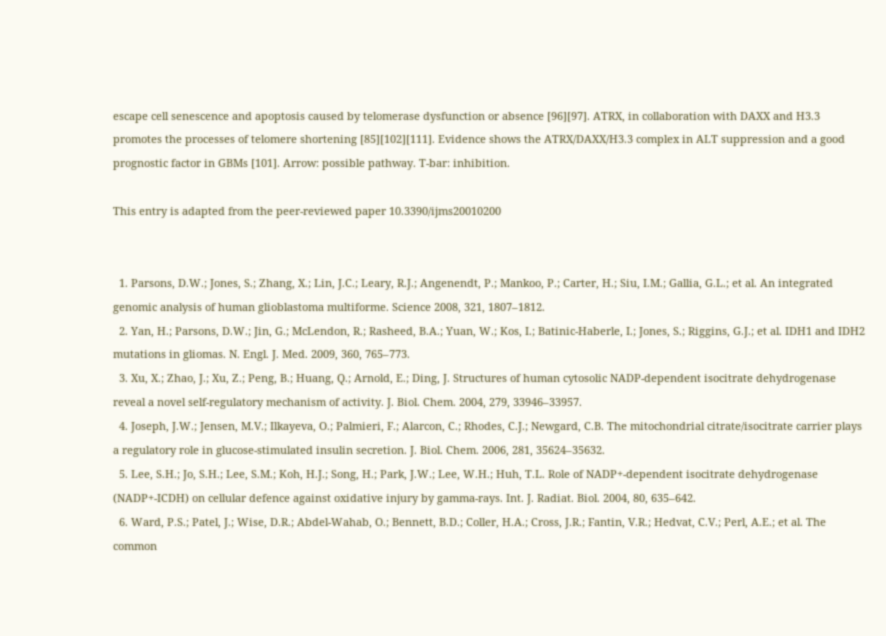escape cell senescence and apoptosis caused by telomerase dysfunction or absence [96][97]. ATRX, in collaboration with DAXX and H3.3 promotes the processes of telomere shortening [85][102][111]. Evidence shows the ATRX/DAXX/H3.3 complex in ALT suppression and a good prognostic factor in GBMs [101]. Arrow: possible pathway. T-bar: inhibition.

This entry is adapted from the peer-reviewed paper 10.3390/ijms20010200


  1. Parsons, D.W.; Jones, S.; Zhang, X.; Lin, J.C.; Leary, R.J.; Angenendt, P.; Mankoo, P.; Carter, H.; Siu, I.M.; Gallia, G.L.; et al. An integrated genomic analysis of human glioblastoma multiforme. Science 2008, 321, 1807–1812.
  2. Yan, H.; Parsons, D.W.; Jin, G.; McLendon, R.; Rasheed, B.A.; Yuan, W.; Kos, I.; Batinic-Haberle, I.; Jones, S.; Riggins, G.J.; et al. IDH1 and IDH2 mutations in gliomas. N. Engl. J. Med. 2009, 360, 765–773.
  3. Xu, X.; Zhao, J.; Xu, Z.; Peng, B.; Huang, Q.; Arnold, E.; Ding, J. Structures of human cytosolic NADP-dependent isocitrate dehydrogenase reveal a novel self-regulatory mechanism of activity. J. Biol. Chem. 2004, 279, 33946–33957.
  4. Joseph, J.W.; Jensen, M.V.; Ilkayeva, O.; Palmieri, F.; Alarcon, C.; Rhodes, C.J.; Newgard, C.B. The mitochondrial citrate/isocitrate carrier plays a regulatory role in glucose-stimulated insulin secretion. J. Biol. Chem. 2006, 281, 35624–35632.
  5. Lee, S.H.; Jo, S.H.; Lee, S.M.; Koh, H.J.; Song, H.; Park, J.W.; Lee, W.H.; Huh, T.L. Role of NADP+-dependent isocitrate dehydrogenase (NADP+-ICDH) on cellular defence against oxidative injury by gamma-rays. Int. J. Radiat. Biol. 2004, 80, 635–642.
  6. Ward, P.S.; Patel, J.; Wise, D.R.; Abdel-Wahab, O.; Bennett, B.D.; Coller, H.A.; Cross, J.R.; Fantin, V.R.; Hedvat, C.V.; Perl, A.E.; et al. The common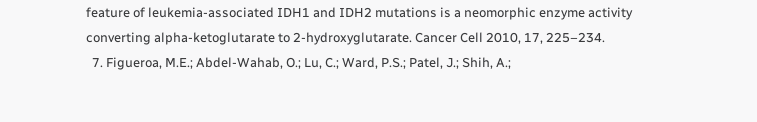feature of leukemia-associated IDH1 and IDH2 mutations is a neomorphic enzyme activity converting alpha-ketoglutarate to 2-hydroxyglutarate. Cancer Cell 2010, 17, 225–234.
  7. Figueroa, M.E.; Abdel-Wahab, O.; Lu, C.; Ward, P.S.; Patel, J.; Shih, A.;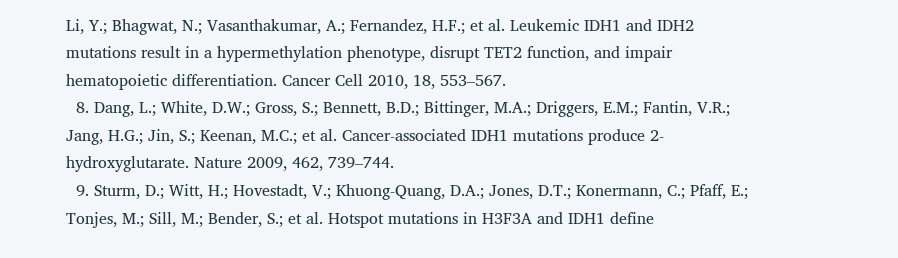Li, Y.; Bhagwat, N.; Vasanthakumar, A.; Fernandez, H.F.; et al. Leukemic IDH1 and IDH2 mutations result in a hypermethylation phenotype, disrupt TET2 function, and impair hematopoietic differentiation. Cancer Cell 2010, 18, 553–567.
  8. Dang, L.; White, D.W.; Gross, S.; Bennett, B.D.; Bittinger, M.A.; Driggers, E.M.; Fantin, V.R.; Jang, H.G.; Jin, S.; Keenan, M.C.; et al. Cancer-associated IDH1 mutations produce 2-hydroxyglutarate. Nature 2009, 462, 739–744.
  9. Sturm, D.; Witt, H.; Hovestadt, V.; Khuong-Quang, D.A.; Jones, D.T.; Konermann, C.; Pfaff, E.; Tonjes, M.; Sill, M.; Bender, S.; et al. Hotspot mutations in H3F3A and IDH1 define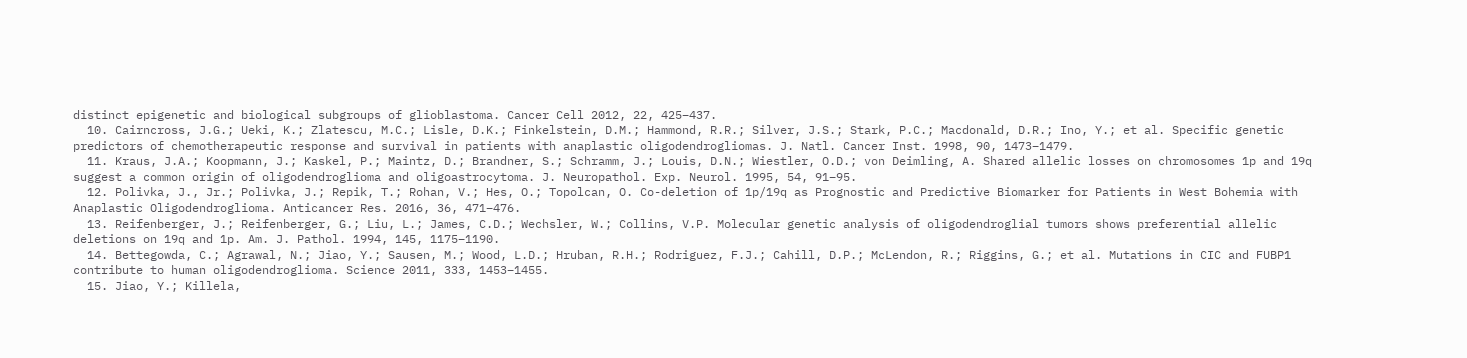distinct epigenetic and biological subgroups of glioblastoma. Cancer Cell 2012, 22, 425–437.
  10. Cairncross, J.G.; Ueki, K.; Zlatescu, M.C.; Lisle, D.K.; Finkelstein, D.M.; Hammond, R.R.; Silver, J.S.; Stark, P.C.; Macdonald, D.R.; Ino, Y.; et al. Specific genetic predictors of chemotherapeutic response and survival in patients with anaplastic oligodendrogliomas. J. Natl. Cancer Inst. 1998, 90, 1473–1479.
  11. Kraus, J.A.; Koopmann, J.; Kaskel, P.; Maintz, D.; Brandner, S.; Schramm, J.; Louis, D.N.; Wiestler, O.D.; von Deimling, A. Shared allelic losses on chromosomes 1p and 19q suggest a common origin of oligodendroglioma and oligoastrocytoma. J. Neuropathol. Exp. Neurol. 1995, 54, 91–95.
  12. Polivka, J., Jr.; Polivka, J.; Repik, T.; Rohan, V.; Hes, O.; Topolcan, O. Co-deletion of 1p/19q as Prognostic and Predictive Biomarker for Patients in West Bohemia with Anaplastic Oligodendroglioma. Anticancer Res. 2016, 36, 471–476.
  13. Reifenberger, J.; Reifenberger, G.; Liu, L.; James, C.D.; Wechsler, W.; Collins, V.P. Molecular genetic analysis of oligodendroglial tumors shows preferential allelic deletions on 19q and 1p. Am. J. Pathol. 1994, 145, 1175–1190.
  14. Bettegowda, C.; Agrawal, N.; Jiao, Y.; Sausen, M.; Wood, L.D.; Hruban, R.H.; Rodriguez, F.J.; Cahill, D.P.; McLendon, R.; Riggins, G.; et al. Mutations in CIC and FUBP1 contribute to human oligodendroglioma. Science 2011, 333, 1453–1455.
  15. Jiao, Y.; Killela,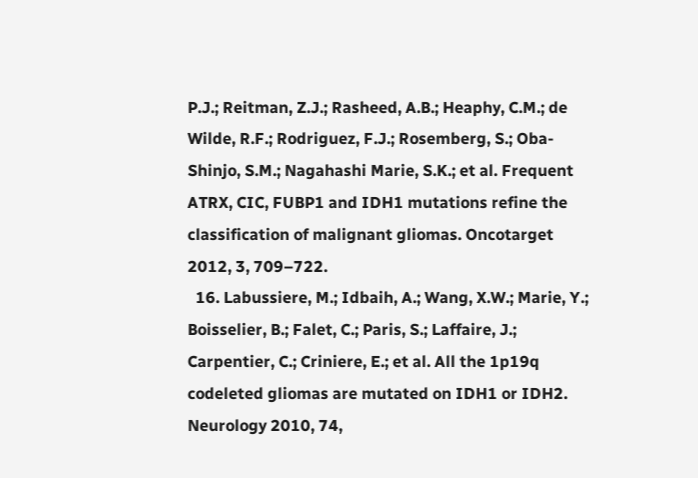P.J.; Reitman, Z.J.; Rasheed, A.B.; Heaphy, C.M.; de Wilde, R.F.; Rodriguez, F.J.; Rosemberg, S.; Oba-Shinjo, S.M.; Nagahashi Marie, S.K.; et al. Frequent ATRX, CIC, FUBP1 and IDH1 mutations refine the classification of malignant gliomas. Oncotarget 2012, 3, 709–722.
  16. Labussiere, M.; Idbaih, A.; Wang, X.W.; Marie, Y.; Boisselier, B.; Falet, C.; Paris, S.; Laffaire, J.; Carpentier, C.; Criniere, E.; et al. All the 1p19q codeleted gliomas are mutated on IDH1 or IDH2. Neurology 2010, 74,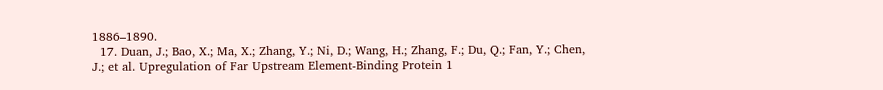1886–1890.
  17. Duan, J.; Bao, X.; Ma, X.; Zhang, Y.; Ni, D.; Wang, H.; Zhang, F.; Du, Q.; Fan, Y.; Chen, J.; et al. Upregulation of Far Upstream Element-Binding Protein 1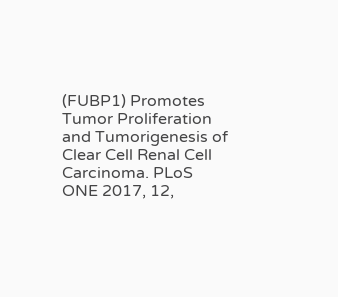(FUBP1) Promotes Tumor Proliferation and Tumorigenesis of Clear Cell Renal Cell Carcinoma. PLoS ONE 2017, 12,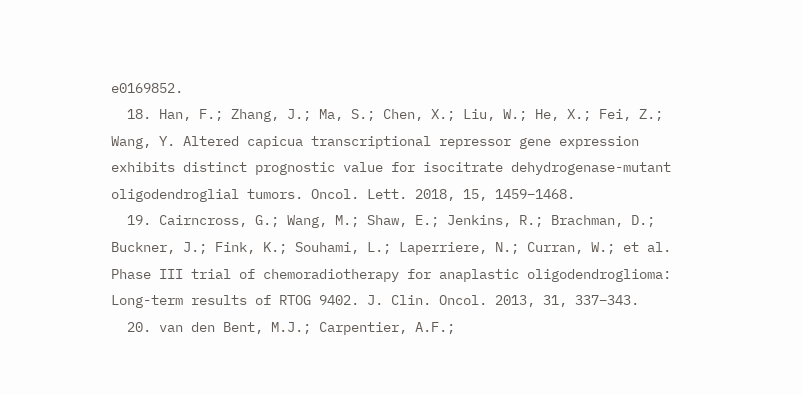e0169852.
  18. Han, F.; Zhang, J.; Ma, S.; Chen, X.; Liu, W.; He, X.; Fei, Z.; Wang, Y. Altered capicua transcriptional repressor gene expression exhibits distinct prognostic value for isocitrate dehydrogenase-mutant oligodendroglial tumors. Oncol. Lett. 2018, 15, 1459–1468.
  19. Cairncross, G.; Wang, M.; Shaw, E.; Jenkins, R.; Brachman, D.; Buckner, J.; Fink, K.; Souhami, L.; Laperriere, N.; Curran, W.; et al. Phase III trial of chemoradiotherapy for anaplastic oligodendroglioma: Long-term results of RTOG 9402. J. Clin. Oncol. 2013, 31, 337–343.
  20. van den Bent, M.J.; Carpentier, A.F.;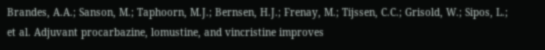Brandes, A.A.; Sanson, M.; Taphoorn, M.J.; Bernsen, H.J.; Frenay, M.; Tijssen, C.C.; Grisold, W.; Sipos, L.; et al. Adjuvant procarbazine, lomustine, and vincristine improves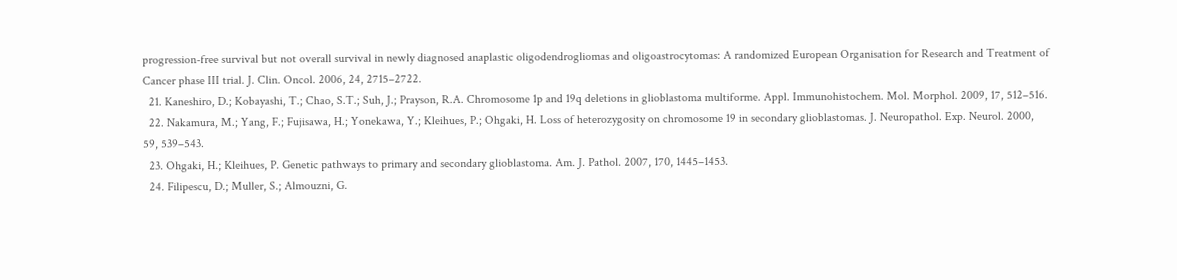progression-free survival but not overall survival in newly diagnosed anaplastic oligodendrogliomas and oligoastrocytomas: A randomized European Organisation for Research and Treatment of Cancer phase III trial. J. Clin. Oncol. 2006, 24, 2715–2722.
  21. Kaneshiro, D.; Kobayashi, T.; Chao, S.T.; Suh, J.; Prayson, R.A. Chromosome 1p and 19q deletions in glioblastoma multiforme. Appl. Immunohistochem. Mol. Morphol. 2009, 17, 512–516.
  22. Nakamura, M.; Yang, F.; Fujisawa, H.; Yonekawa, Y.; Kleihues, P.; Ohgaki, H. Loss of heterozygosity on chromosome 19 in secondary glioblastomas. J. Neuropathol. Exp. Neurol. 2000, 59, 539–543.
  23. Ohgaki, H.; Kleihues, P. Genetic pathways to primary and secondary glioblastoma. Am. J. Pathol. 2007, 170, 1445–1453.
  24. Filipescu, D.; Muller, S.; Almouzni, G.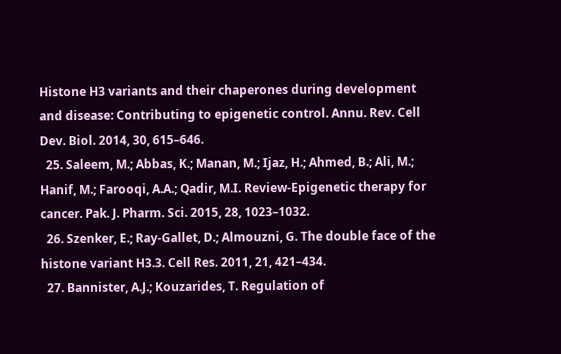Histone H3 variants and their chaperones during development and disease: Contributing to epigenetic control. Annu. Rev. Cell Dev. Biol. 2014, 30, 615–646.
  25. Saleem, M.; Abbas, K.; Manan, M.; Ijaz, H.; Ahmed, B.; Ali, M.; Hanif, M.; Farooqi, A.A.; Qadir, M.I. Review-Epigenetic therapy for cancer. Pak. J. Pharm. Sci. 2015, 28, 1023–1032.
  26. Szenker, E.; Ray-Gallet, D.; Almouzni, G. The double face of the histone variant H3.3. Cell Res. 2011, 21, 421–434.
  27. Bannister, A.J.; Kouzarides, T. Regulation of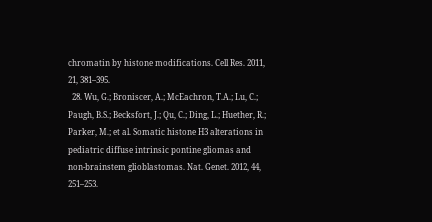chromatin by histone modifications. Cell Res. 2011, 21, 381–395.
  28. Wu, G.; Broniscer, A.; McEachron, T.A.; Lu, C.; Paugh, B.S.; Becksfort, J.; Qu, C.; Ding, L.; Huether, R.; Parker, M.; et al. Somatic histone H3 alterations in pediatric diffuse intrinsic pontine gliomas and non-brainstem glioblastomas. Nat. Genet. 2012, 44, 251–253.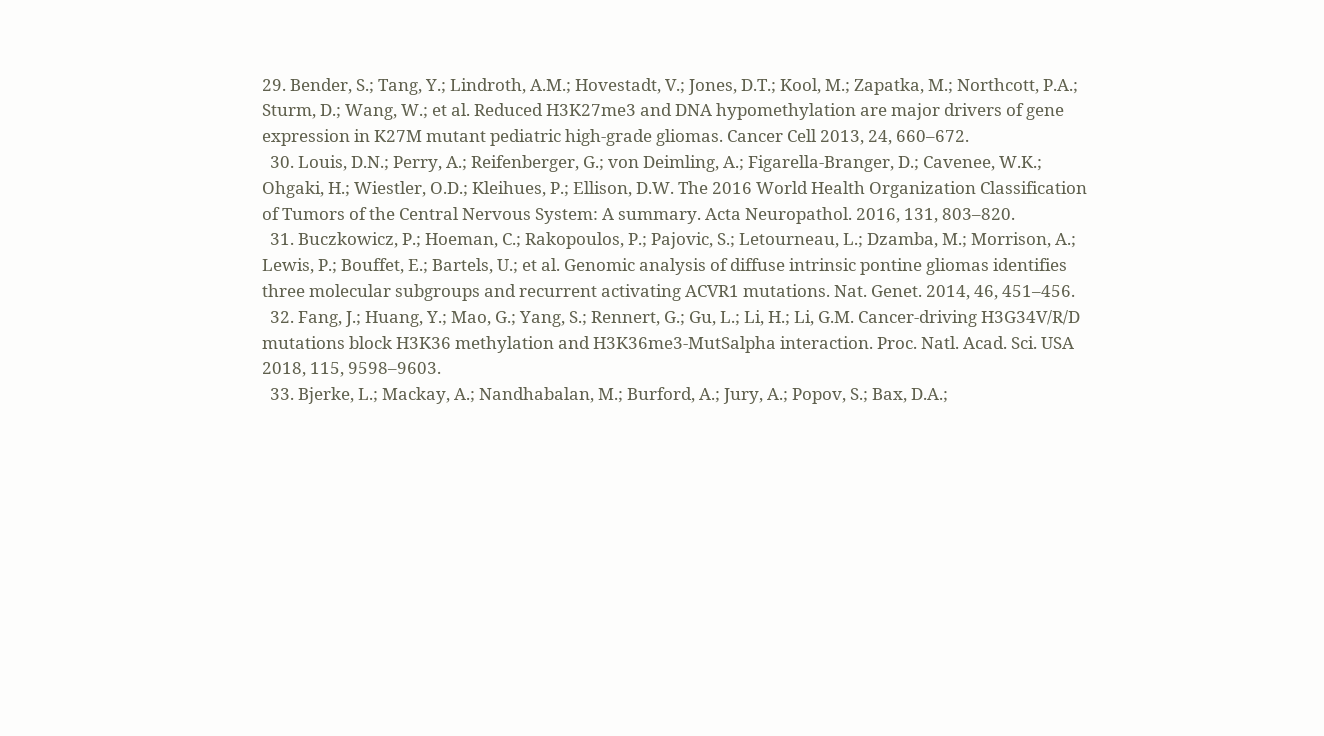29. Bender, S.; Tang, Y.; Lindroth, A.M.; Hovestadt, V.; Jones, D.T.; Kool, M.; Zapatka, M.; Northcott, P.A.; Sturm, D.; Wang, W.; et al. Reduced H3K27me3 and DNA hypomethylation are major drivers of gene expression in K27M mutant pediatric high-grade gliomas. Cancer Cell 2013, 24, 660–672.
  30. Louis, D.N.; Perry, A.; Reifenberger, G.; von Deimling, A.; Figarella-Branger, D.; Cavenee, W.K.; Ohgaki, H.; Wiestler, O.D.; Kleihues, P.; Ellison, D.W. The 2016 World Health Organization Classification of Tumors of the Central Nervous System: A summary. Acta Neuropathol. 2016, 131, 803–820.
  31. Buczkowicz, P.; Hoeman, C.; Rakopoulos, P.; Pajovic, S.; Letourneau, L.; Dzamba, M.; Morrison, A.; Lewis, P.; Bouffet, E.; Bartels, U.; et al. Genomic analysis of diffuse intrinsic pontine gliomas identifies three molecular subgroups and recurrent activating ACVR1 mutations. Nat. Genet. 2014, 46, 451–456.
  32. Fang, J.; Huang, Y.; Mao, G.; Yang, S.; Rennert, G.; Gu, L.; Li, H.; Li, G.M. Cancer-driving H3G34V/R/D mutations block H3K36 methylation and H3K36me3-MutSalpha interaction. Proc. Natl. Acad. Sci. USA 2018, 115, 9598–9603.
  33. Bjerke, L.; Mackay, A.; Nandhabalan, M.; Burford, A.; Jury, A.; Popov, S.; Bax, D.A.;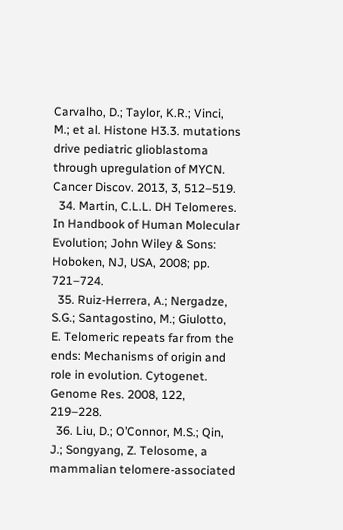Carvalho, D.; Taylor, K.R.; Vinci, M.; et al. Histone H3.3. mutations drive pediatric glioblastoma through upregulation of MYCN. Cancer Discov. 2013, 3, 512–519.
  34. Martin, C.L.L. DH Telomeres. In Handbook of Human Molecular Evolution; John Wiley & Sons: Hoboken, NJ, USA, 2008; pp. 721–724.
  35. Ruiz-Herrera, A.; Nergadze, S.G.; Santagostino, M.; Giulotto, E. Telomeric repeats far from the ends: Mechanisms of origin and role in evolution. Cytogenet. Genome Res. 2008, 122, 219–228.
  36. Liu, D.; O’Connor, M.S.; Qin, J.; Songyang, Z. Telosome, a mammalian telomere-associated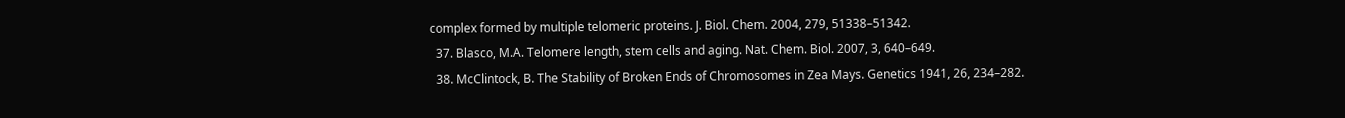complex formed by multiple telomeric proteins. J. Biol. Chem. 2004, 279, 51338–51342.
  37. Blasco, M.A. Telomere length, stem cells and aging. Nat. Chem. Biol. 2007, 3, 640–649.
  38. McClintock, B. The Stability of Broken Ends of Chromosomes in Zea Mays. Genetics 1941, 26, 234–282.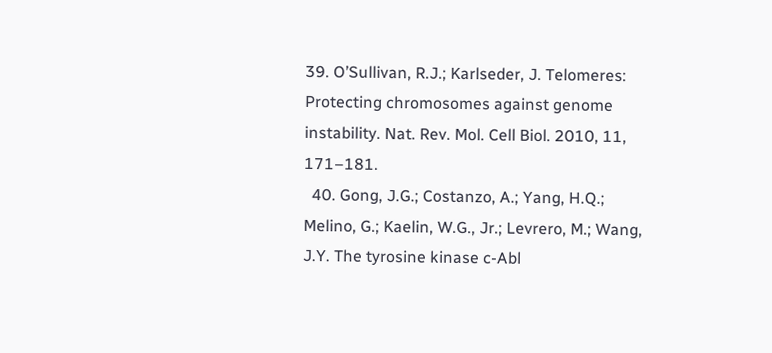39. O’Sullivan, R.J.; Karlseder, J. Telomeres: Protecting chromosomes against genome instability. Nat. Rev. Mol. Cell Biol. 2010, 11, 171–181.
  40. Gong, J.G.; Costanzo, A.; Yang, H.Q.; Melino, G.; Kaelin, W.G., Jr.; Levrero, M.; Wang, J.Y. The tyrosine kinase c-Abl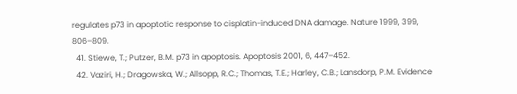regulates p73 in apoptotic response to cisplatin-induced DNA damage. Nature 1999, 399, 806–809.
  41. Stiewe, T.; Putzer, B.M. p73 in apoptosis. Apoptosis 2001, 6, 447–452.
  42. Vaziri, H.; Dragowska, W.; Allsopp, R.C.; Thomas, T.E.; Harley, C.B.; Lansdorp, P.M. Evidence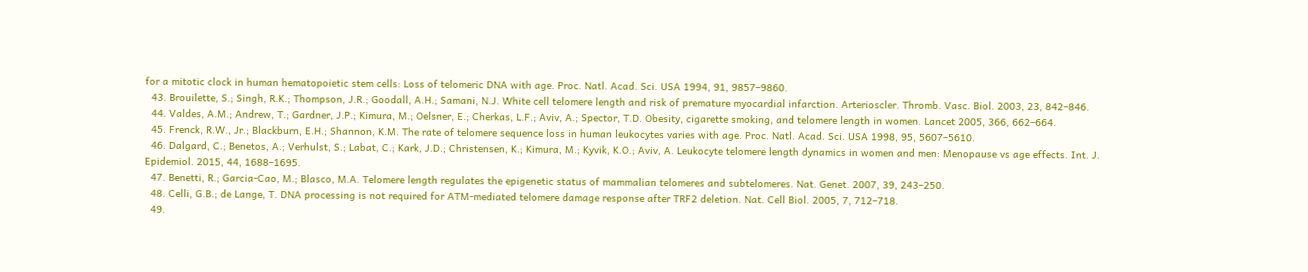for a mitotic clock in human hematopoietic stem cells: Loss of telomeric DNA with age. Proc. Natl. Acad. Sci. USA 1994, 91, 9857–9860.
  43. Brouilette, S.; Singh, R.K.; Thompson, J.R.; Goodall, A.H.; Samani, N.J. White cell telomere length and risk of premature myocardial infarction. Arterioscler. Thromb. Vasc. Biol. 2003, 23, 842–846.
  44. Valdes, A.M.; Andrew, T.; Gardner, J.P.; Kimura, M.; Oelsner, E.; Cherkas, L.F.; Aviv, A.; Spector, T.D. Obesity, cigarette smoking, and telomere length in women. Lancet 2005, 366, 662–664.
  45. Frenck, R.W., Jr.; Blackburn, E.H.; Shannon, K.M. The rate of telomere sequence loss in human leukocytes varies with age. Proc. Natl. Acad. Sci. USA 1998, 95, 5607–5610.
  46. Dalgard, C.; Benetos, A.; Verhulst, S.; Labat, C.; Kark, J.D.; Christensen, K.; Kimura, M.; Kyvik, K.O.; Aviv, A. Leukocyte telomere length dynamics in women and men: Menopause vs age effects. Int. J. Epidemiol. 2015, 44, 1688–1695.
  47. Benetti, R.; Garcia-Cao, M.; Blasco, M.A. Telomere length regulates the epigenetic status of mammalian telomeres and subtelomeres. Nat. Genet. 2007, 39, 243–250.
  48. Celli, G.B.; de Lange, T. DNA processing is not required for ATM-mediated telomere damage response after TRF2 deletion. Nat. Cell Biol. 2005, 7, 712–718.
  49.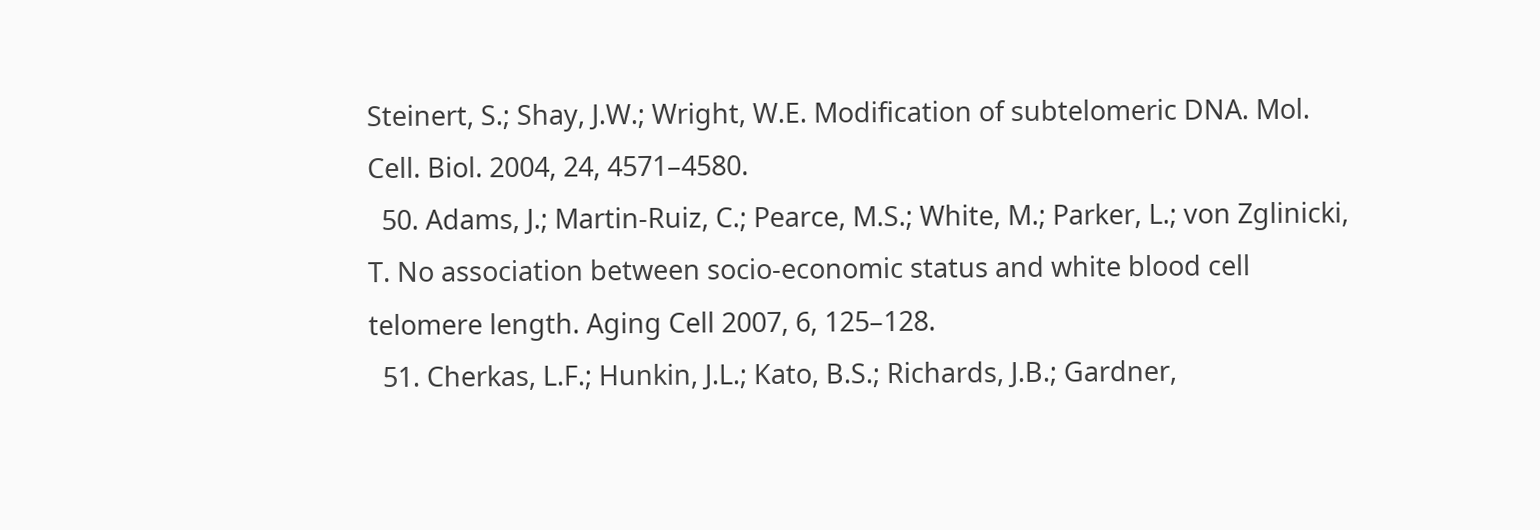Steinert, S.; Shay, J.W.; Wright, W.E. Modification of subtelomeric DNA. Mol. Cell. Biol. 2004, 24, 4571–4580.
  50. Adams, J.; Martin-Ruiz, C.; Pearce, M.S.; White, M.; Parker, L.; von Zglinicki, T. No association between socio-economic status and white blood cell telomere length. Aging Cell 2007, 6, 125–128.
  51. Cherkas, L.F.; Hunkin, J.L.; Kato, B.S.; Richards, J.B.; Gardner,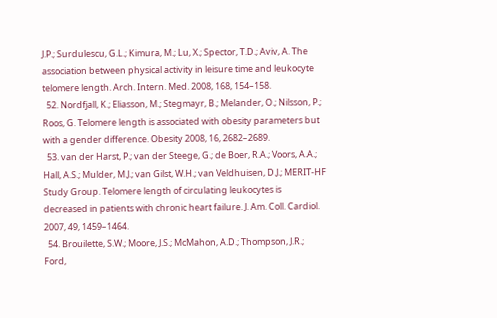J.P.; Surdulescu, G.L.; Kimura, M.; Lu, X.; Spector, T.D.; Aviv, A. The association between physical activity in leisure time and leukocyte telomere length. Arch. Intern. Med. 2008, 168, 154–158.
  52. Nordfjall, K.; Eliasson, M.; Stegmayr, B.; Melander, O.; Nilsson, P.; Roos, G. Telomere length is associated with obesity parameters but with a gender difference. Obesity 2008, 16, 2682–2689.
  53. van der Harst, P.; van der Steege, G.; de Boer, R.A.; Voors, A.A.; Hall, A.S.; Mulder, M.J.; van Gilst, W.H.; van Veldhuisen, D.J.; MERIT-HF Study Group. Telomere length of circulating leukocytes is decreased in patients with chronic heart failure. J. Am. Coll. Cardiol. 2007, 49, 1459–1464.
  54. Brouilette, S.W.; Moore, J.S.; McMahon, A.D.; Thompson, J.R.; Ford,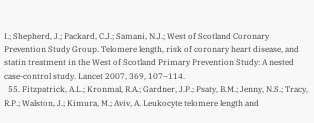I.; Shepherd, J.; Packard, C.J.; Samani, N.J.; West of Scotland Coronary Prevention Study Group. Telomere length, risk of coronary heart disease, and statin treatment in the West of Scotland Primary Prevention Study: A nested case-control study. Lancet 2007, 369, 107–114.
  55. Fitzpatrick, A.L.; Kronmal, R.A.; Gardner, J.P.; Psaty, B.M.; Jenny, N.S.; Tracy, R.P.; Walston, J.; Kimura, M.; Aviv, A. Leukocyte telomere length and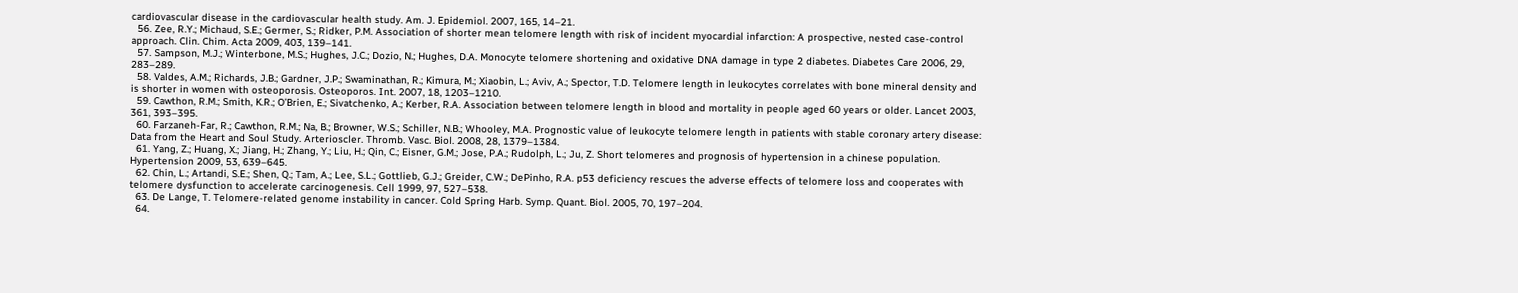cardiovascular disease in the cardiovascular health study. Am. J. Epidemiol. 2007, 165, 14–21.
  56. Zee, R.Y.; Michaud, S.E.; Germer, S.; Ridker, P.M. Association of shorter mean telomere length with risk of incident myocardial infarction: A prospective, nested case-control approach. Clin. Chim. Acta 2009, 403, 139–141.
  57. Sampson, M.J.; Winterbone, M.S.; Hughes, J.C.; Dozio, N.; Hughes, D.A. Monocyte telomere shortening and oxidative DNA damage in type 2 diabetes. Diabetes Care 2006, 29, 283–289.
  58. Valdes, A.M.; Richards, J.B.; Gardner, J.P.; Swaminathan, R.; Kimura, M.; Xiaobin, L.; Aviv, A.; Spector, T.D. Telomere length in leukocytes correlates with bone mineral density and is shorter in women with osteoporosis. Osteoporos. Int. 2007, 18, 1203–1210.
  59. Cawthon, R.M.; Smith, K.R.; O’Brien, E.; Sivatchenko, A.; Kerber, R.A. Association between telomere length in blood and mortality in people aged 60 years or older. Lancet 2003, 361, 393–395.
  60. Farzaneh-Far, R.; Cawthon, R.M.; Na, B.; Browner, W.S.; Schiller, N.B.; Whooley, M.A. Prognostic value of leukocyte telomere length in patients with stable coronary artery disease: Data from the Heart and Soul Study. Arterioscler. Thromb. Vasc. Biol. 2008, 28, 1379–1384.
  61. Yang, Z.; Huang, X.; Jiang, H.; Zhang, Y.; Liu, H.; Qin, C.; Eisner, G.M.; Jose, P.A.; Rudolph, L.; Ju, Z. Short telomeres and prognosis of hypertension in a chinese population. Hypertension 2009, 53, 639–645.
  62. Chin, L.; Artandi, S.E.; Shen, Q.; Tam, A.; Lee, S.L.; Gottlieb, G.J.; Greider, C.W.; DePinho, R.A. p53 deficiency rescues the adverse effects of telomere loss and cooperates with telomere dysfunction to accelerate carcinogenesis. Cell 1999, 97, 527–538.
  63. De Lange, T. Telomere-related genome instability in cancer. Cold Spring Harb. Symp. Quant. Biol. 2005, 70, 197–204.
  64.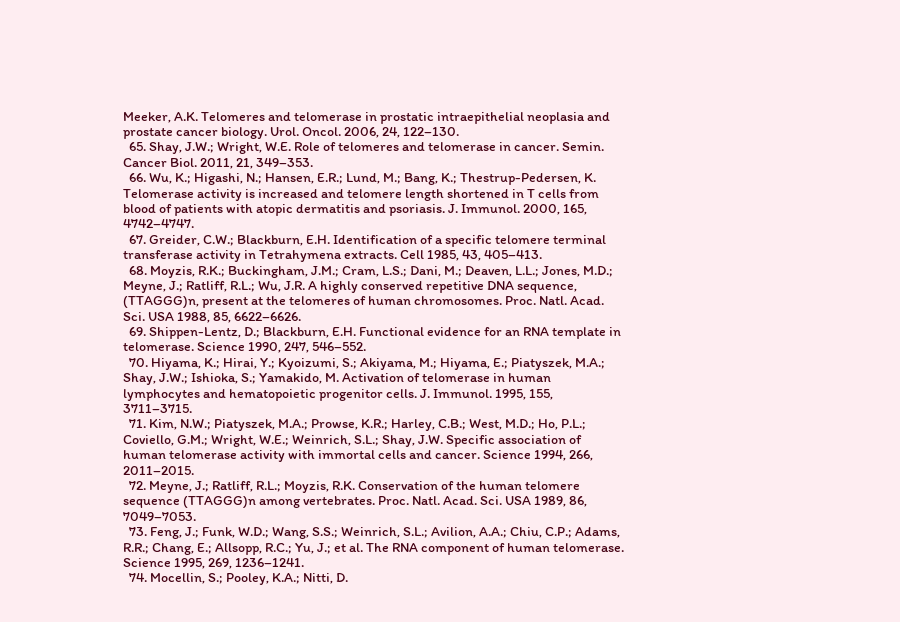Meeker, A.K. Telomeres and telomerase in prostatic intraepithelial neoplasia and prostate cancer biology. Urol. Oncol. 2006, 24, 122–130.
  65. Shay, J.W.; Wright, W.E. Role of telomeres and telomerase in cancer. Semin. Cancer Biol. 2011, 21, 349–353.
  66. Wu, K.; Higashi, N.; Hansen, E.R.; Lund, M.; Bang, K.; Thestrup-Pedersen, K. Telomerase activity is increased and telomere length shortened in T cells from blood of patients with atopic dermatitis and psoriasis. J. Immunol. 2000, 165, 4742–4747.
  67. Greider, C.W.; Blackburn, E.H. Identification of a specific telomere terminal transferase activity in Tetrahymena extracts. Cell 1985, 43, 405–413.
  68. Moyzis, R.K.; Buckingham, J.M.; Cram, L.S.; Dani, M.; Deaven, L.L.; Jones, M.D.; Meyne, J.; Ratliff, R.L.; Wu, J.R. A highly conserved repetitive DNA sequence, (TTAGGG)n, present at the telomeres of human chromosomes. Proc. Natl. Acad. Sci. USA 1988, 85, 6622–6626.
  69. Shippen-Lentz, D.; Blackburn, E.H. Functional evidence for an RNA template in telomerase. Science 1990, 247, 546–552.
  70. Hiyama, K.; Hirai, Y.; Kyoizumi, S.; Akiyama, M.; Hiyama, E.; Piatyszek, M.A.; Shay, J.W.; Ishioka, S.; Yamakido, M. Activation of telomerase in human lymphocytes and hematopoietic progenitor cells. J. Immunol. 1995, 155, 3711–3715.
  71. Kim, N.W.; Piatyszek, M.A.; Prowse, K.R.; Harley, C.B.; West, M.D.; Ho, P.L.; Coviello, G.M.; Wright, W.E.; Weinrich, S.L.; Shay, J.W. Specific association of human telomerase activity with immortal cells and cancer. Science 1994, 266, 2011–2015.
  72. Meyne, J.; Ratliff, R.L.; Moyzis, R.K. Conservation of the human telomere sequence (TTAGGG)n among vertebrates. Proc. Natl. Acad. Sci. USA 1989, 86, 7049–7053.
  73. Feng, J.; Funk, W.D.; Wang, S.S.; Weinrich, S.L.; Avilion, A.A.; Chiu, C.P.; Adams, R.R.; Chang, E.; Allsopp, R.C.; Yu, J.; et al. The RNA component of human telomerase. Science 1995, 269, 1236–1241.
  74. Mocellin, S.; Pooley, K.A.; Nitti, D.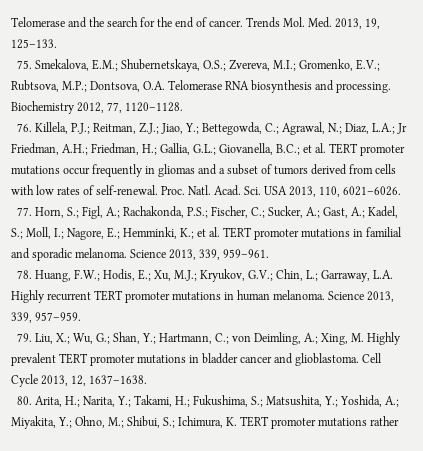Telomerase and the search for the end of cancer. Trends Mol. Med. 2013, 19, 125–133.
  75. Smekalova, E.M.; Shubernetskaya, O.S.; Zvereva, M.I.; Gromenko, E.V.; Rubtsova, M.P.; Dontsova, O.A. Telomerase RNA biosynthesis and processing. Biochemistry 2012, 77, 1120–1128.
  76. Killela, P.J.; Reitman, Z.J.; Jiao, Y.; Bettegowda, C.; Agrawal, N.; Diaz, L.A.; Jr Friedman, A.H.; Friedman, H.; Gallia, G.L.; Giovanella, B.C.; et al. TERT promoter mutations occur frequently in gliomas and a subset of tumors derived from cells with low rates of self-renewal. Proc. Natl. Acad. Sci. USA 2013, 110, 6021–6026.
  77. Horn, S.; Figl, A.; Rachakonda, P.S.; Fischer, C.; Sucker, A.; Gast, A.; Kadel, S.; Moll, I.; Nagore, E.; Hemminki, K.; et al. TERT promoter mutations in familial and sporadic melanoma. Science 2013, 339, 959–961.
  78. Huang, F.W.; Hodis, E.; Xu, M.J.; Kryukov, G.V.; Chin, L.; Garraway, L.A. Highly recurrent TERT promoter mutations in human melanoma. Science 2013, 339, 957–959.
  79. Liu, X.; Wu, G.; Shan, Y.; Hartmann, C.; von Deimling, A.; Xing, M. Highly prevalent TERT promoter mutations in bladder cancer and glioblastoma. Cell Cycle 2013, 12, 1637–1638.
  80. Arita, H.; Narita, Y.; Takami, H.; Fukushima, S.; Matsushita, Y.; Yoshida, A.; Miyakita, Y.; Ohno, M.; Shibui, S.; Ichimura, K. TERT promoter mutations rather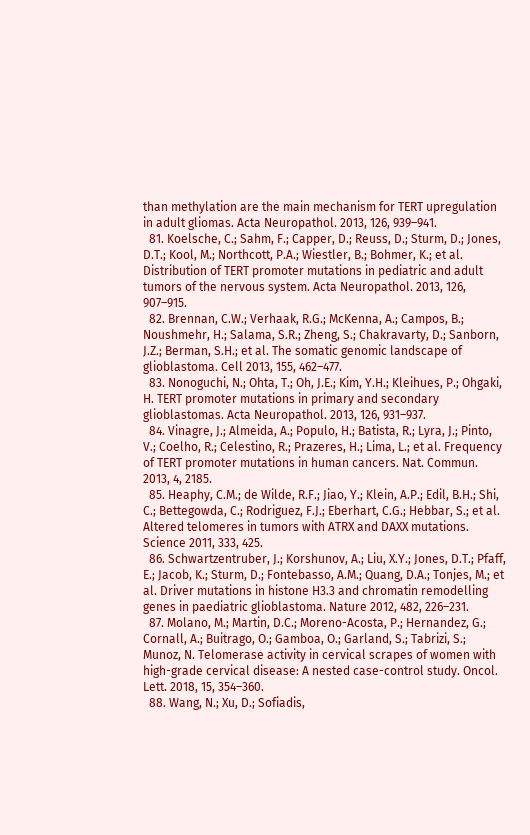than methylation are the main mechanism for TERT upregulation in adult gliomas. Acta Neuropathol. 2013, 126, 939–941.
  81. Koelsche, C.; Sahm, F.; Capper, D.; Reuss, D.; Sturm, D.; Jones, D.T.; Kool, M.; Northcott, P.A.; Wiestler, B.; Bohmer, K.; et al. Distribution of TERT promoter mutations in pediatric and adult tumors of the nervous system. Acta Neuropathol. 2013, 126, 907–915.
  82. Brennan, C.W.; Verhaak, R.G.; McKenna, A.; Campos, B.; Noushmehr, H.; Salama, S.R.; Zheng, S.; Chakravarty, D.; Sanborn, J.Z.; Berman, S.H.; et al. The somatic genomic landscape of glioblastoma. Cell 2013, 155, 462–477.
  83. Nonoguchi, N.; Ohta, T.; Oh, J.E.; Kim, Y.H.; Kleihues, P.; Ohgaki, H. TERT promoter mutations in primary and secondary glioblastomas. Acta Neuropathol. 2013, 126, 931–937.
  84. Vinagre, J.; Almeida, A.; Populo, H.; Batista, R.; Lyra, J.; Pinto, V.; Coelho, R.; Celestino, R.; Prazeres, H.; Lima, L.; et al. Frequency of TERT promoter mutations in human cancers. Nat. Commun. 2013, 4, 2185.
  85. Heaphy, C.M.; de Wilde, R.F.; Jiao, Y.; Klein, A.P.; Edil, B.H.; Shi, C.; Bettegowda, C.; Rodriguez, F.J.; Eberhart, C.G.; Hebbar, S.; et al. Altered telomeres in tumors with ATRX and DAXX mutations. Science 2011, 333, 425.
  86. Schwartzentruber, J.; Korshunov, A.; Liu, X.Y.; Jones, D.T.; Pfaff, E.; Jacob, K.; Sturm, D.; Fontebasso, A.M.; Quang, D.A.; Tonjes, M.; et al. Driver mutations in histone H3.3 and chromatin remodelling genes in paediatric glioblastoma. Nature 2012, 482, 226–231.
  87. Molano, M.; Martin, D.C.; Moreno-Acosta, P.; Hernandez, G.; Cornall, A.; Buitrago, O.; Gamboa, O.; Garland, S.; Tabrizi, S.; Munoz, N. Telomerase activity in cervical scrapes of women with high-grade cervical disease: A nested case-control study. Oncol. Lett. 2018, 15, 354–360.
  88. Wang, N.; Xu, D.; Sofiadis,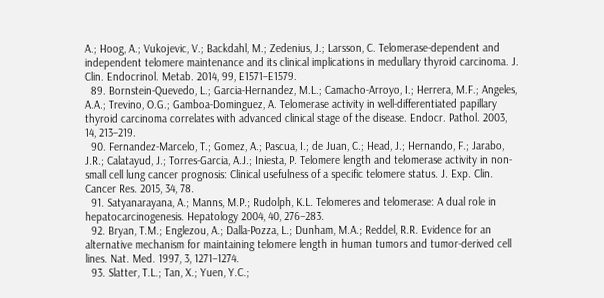A.; Hoog, A.; Vukojevic, V.; Backdahl, M.; Zedenius, J.; Larsson, C. Telomerase-dependent and independent telomere maintenance and its clinical implications in medullary thyroid carcinoma. J. Clin. Endocrinol. Metab. 2014, 99, E1571–E1579.
  89. Bornstein-Quevedo, L.; Garcia-Hernandez, M.L.; Camacho-Arroyo, I.; Herrera, M.F.; Angeles, A.A.; Trevino, O.G.; Gamboa-Dominguez, A. Telomerase activity in well-differentiated papillary thyroid carcinoma correlates with advanced clinical stage of the disease. Endocr. Pathol. 2003, 14, 213–219.
  90. Fernandez-Marcelo, T.; Gomez, A.; Pascua, I.; de Juan, C.; Head, J.; Hernando, F.; Jarabo, J.R.; Calatayud, J.; Torres-Garcia, A.J.; Iniesta, P. Telomere length and telomerase activity in non-small cell lung cancer prognosis: Clinical usefulness of a specific telomere status. J. Exp. Clin. Cancer Res. 2015, 34, 78.
  91. Satyanarayana, A.; Manns, M.P.; Rudolph, K.L. Telomeres and telomerase: A dual role in hepatocarcinogenesis. Hepatology 2004, 40, 276–283.
  92. Bryan, T.M.; Englezou, A.; Dalla-Pozza, L.; Dunham, M.A.; Reddel, R.R. Evidence for an alternative mechanism for maintaining telomere length in human tumors and tumor-derived cell lines. Nat. Med. 1997, 3, 1271–1274.
  93. Slatter, T.L.; Tan, X.; Yuen, Y.C.;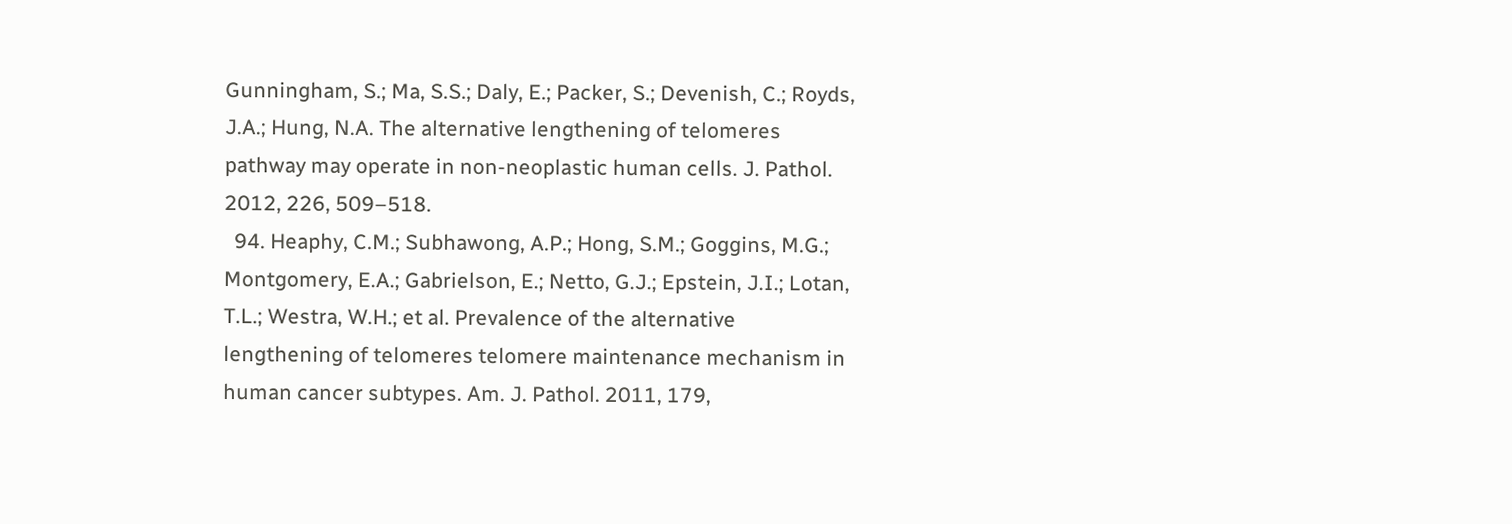Gunningham, S.; Ma, S.S.; Daly, E.; Packer, S.; Devenish, C.; Royds, J.A.; Hung, N.A. The alternative lengthening of telomeres pathway may operate in non-neoplastic human cells. J. Pathol. 2012, 226, 509–518.
  94. Heaphy, C.M.; Subhawong, A.P.; Hong, S.M.; Goggins, M.G.; Montgomery, E.A.; Gabrielson, E.; Netto, G.J.; Epstein, J.I.; Lotan, T.L.; Westra, W.H.; et al. Prevalence of the alternative lengthening of telomeres telomere maintenance mechanism in human cancer subtypes. Am. J. Pathol. 2011, 179,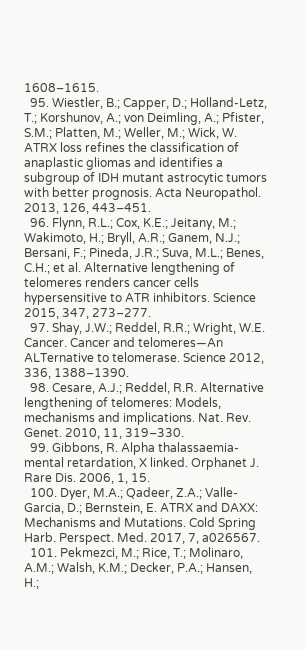1608–1615.
  95. Wiestler, B.; Capper, D.; Holland-Letz, T.; Korshunov, A.; von Deimling, A.; Pfister, S.M.; Platten, M.; Weller, M.; Wick, W. ATRX loss refines the classification of anaplastic gliomas and identifies a subgroup of IDH mutant astrocytic tumors with better prognosis. Acta Neuropathol. 2013, 126, 443–451.
  96. Flynn, R.L.; Cox, K.E.; Jeitany, M.; Wakimoto, H.; Bryll, A.R.; Ganem, N.J.; Bersani, F.; Pineda, J.R.; Suva, M.L.; Benes, C.H.; et al. Alternative lengthening of telomeres renders cancer cells hypersensitive to ATR inhibitors. Science 2015, 347, 273–277.
  97. Shay, J.W.; Reddel, R.R.; Wright, W.E. Cancer. Cancer and telomeres—An ALTernative to telomerase. Science 2012, 336, 1388–1390.
  98. Cesare, A.J.; Reddel, R.R. Alternative lengthening of telomeres: Models, mechanisms and implications. Nat. Rev. Genet. 2010, 11, 319–330.
  99. Gibbons, R. Alpha thalassaemia-mental retardation, X linked. Orphanet J. Rare Dis. 2006, 1, 15.
  100. Dyer, M.A.; Qadeer, Z.A.; Valle-Garcia, D.; Bernstein, E. ATRX and DAXX: Mechanisms and Mutations. Cold Spring Harb. Perspect. Med. 2017, 7, a026567.
  101. Pekmezci, M.; Rice, T.; Molinaro, A.M.; Walsh, K.M.; Decker, P.A.; Hansen, H.;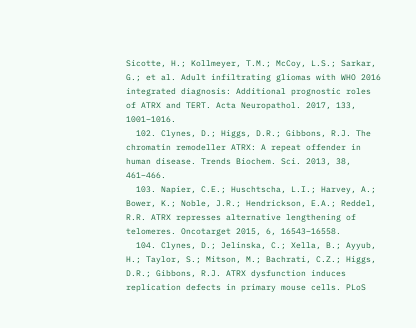Sicotte, H.; Kollmeyer, T.M.; McCoy, L.S.; Sarkar, G.; et al. Adult infiltrating gliomas with WHO 2016 integrated diagnosis: Additional prognostic roles of ATRX and TERT. Acta Neuropathol. 2017, 133, 1001–1016.
  102. Clynes, D.; Higgs, D.R.; Gibbons, R.J. The chromatin remodeller ATRX: A repeat offender in human disease. Trends Biochem. Sci. 2013, 38, 461–466.
  103. Napier, C.E.; Huschtscha, L.I.; Harvey, A.; Bower, K.; Noble, J.R.; Hendrickson, E.A.; Reddel, R.R. ATRX represses alternative lengthening of telomeres. Oncotarget 2015, 6, 16543–16558.
  104. Clynes, D.; Jelinska, C.; Xella, B.; Ayyub, H.; Taylor, S.; Mitson, M.; Bachrati, C.Z.; Higgs, D.R.; Gibbons, R.J. ATRX dysfunction induces replication defects in primary mouse cells. PLoS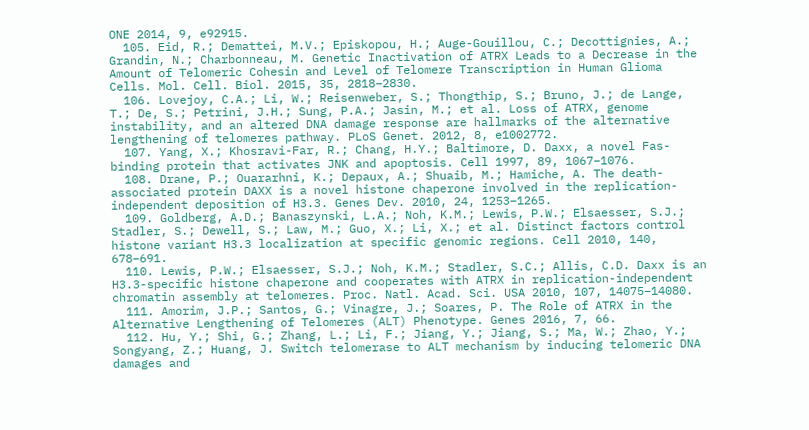ONE 2014, 9, e92915.
  105. Eid, R.; Demattei, M.V.; Episkopou, H.; Auge-Gouillou, C.; Decottignies, A.; Grandin, N.; Charbonneau, M. Genetic Inactivation of ATRX Leads to a Decrease in the Amount of Telomeric Cohesin and Level of Telomere Transcription in Human Glioma Cells. Mol. Cell. Biol. 2015, 35, 2818–2830.
  106. Lovejoy, C.A.; Li, W.; Reisenweber, S.; Thongthip, S.; Bruno, J.; de Lange, T.; De, S.; Petrini, J.H.; Sung, P.A.; Jasin, M.; et al. Loss of ATRX, genome instability, and an altered DNA damage response are hallmarks of the alternative lengthening of telomeres pathway. PLoS Genet. 2012, 8, e1002772.
  107. Yang, X.; Khosravi-Far, R.; Chang, H.Y.; Baltimore, D. Daxx, a novel Fas-binding protein that activates JNK and apoptosis. Cell 1997, 89, 1067–1076.
  108. Drane, P.; Ouararhni, K.; Depaux, A.; Shuaib, M.; Hamiche, A. The death-associated protein DAXX is a novel histone chaperone involved in the replication-independent deposition of H3.3. Genes Dev. 2010, 24, 1253–1265.
  109. Goldberg, A.D.; Banaszynski, L.A.; Noh, K.M.; Lewis, P.W.; Elsaesser, S.J.; Stadler, S.; Dewell, S.; Law, M.; Guo, X.; Li, X.; et al. Distinct factors control histone variant H3.3 localization at specific genomic regions. Cell 2010, 140, 678–691.
  110. Lewis, P.W.; Elsaesser, S.J.; Noh, K.M.; Stadler, S.C.; Allis, C.D. Daxx is an H3.3-specific histone chaperone and cooperates with ATRX in replication-independent chromatin assembly at telomeres. Proc. Natl. Acad. Sci. USA 2010, 107, 14075–14080.
  111. Amorim, J.P.; Santos, G.; Vinagre, J.; Soares, P. The Role of ATRX in the Alternative Lengthening of Telomeres (ALT) Phenotype. Genes 2016, 7, 66.
  112. Hu, Y.; Shi, G.; Zhang, L.; Li, F.; Jiang, Y.; Jiang, S.; Ma, W.; Zhao, Y.; Songyang, Z.; Huang, J. Switch telomerase to ALT mechanism by inducing telomeric DNA damages and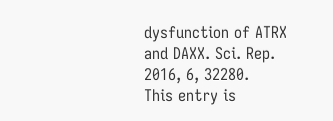dysfunction of ATRX and DAXX. Sci. Rep. 2016, 6, 32280.
This entry is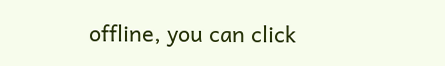offline, you can click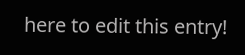here to edit this entry!